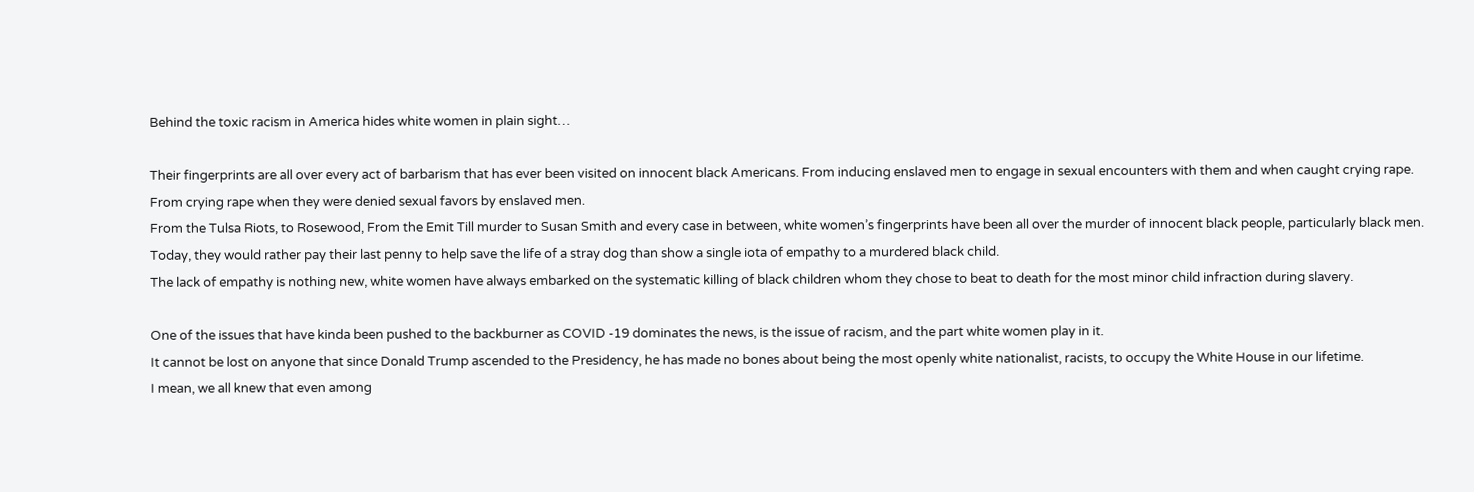Behind the toxic racism in America hides white women in plain sight…

Their fingerprints are all over every act of barbarism that has ever been visited on innocent black Americans. From inducing enslaved men to engage in sexual encounters with them and when caught crying rape.
From crying rape when they were denied sexual favors by enslaved men.
From the Tulsa Riots, to Rosewood, From the Emit Till murder to Susan Smith and every case in between, white women’s fingerprints have been all over the murder of innocent black people, particularly black men.
Today, they would rather pay their last penny to help save the life of a stray dog than show a single iota of empathy to a murdered black child.
The lack of empathy is nothing new, white women have always embarked on the systematic killing of black children whom they chose to beat to death for the most minor child infraction during slavery.

One of the issues that have kinda been pushed to the backburner as COVID -19 dominates the news, is the issue of racism, and the part white women play in it.
It cannot be lost on anyone that since Donald Trump ascended to the Presidency, he has made no bones about being the most openly white nationalist, racists, to occupy the White House in our lifetime.
I mean, we all knew that even among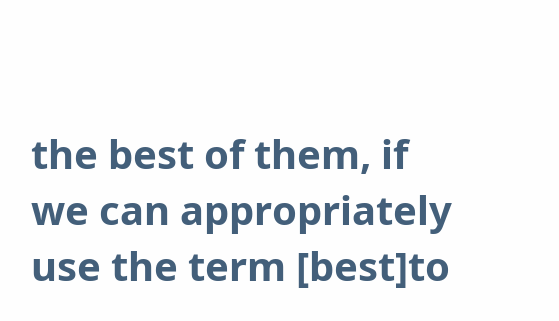the best of them, if we can appropriately use the term [best]to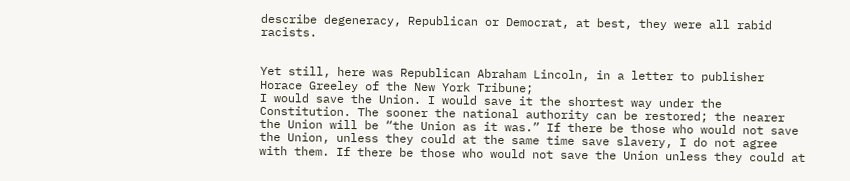describe degeneracy, Republican or Democrat, at best, they were all rabid racists.


Yet still, here was Republican Abraham Lincoln, in a letter to publisher Horace Greeley of the New York Tribune;
I would save the Union. I would save it the shortest way under the Constitution. The sooner the national authority can be restored; the nearer the Union will be “the Union as it was.” If there be those who would not save the Union, unless they could at the same time save slavery, I do not agree with them. If there be those who would not save the Union unless they could at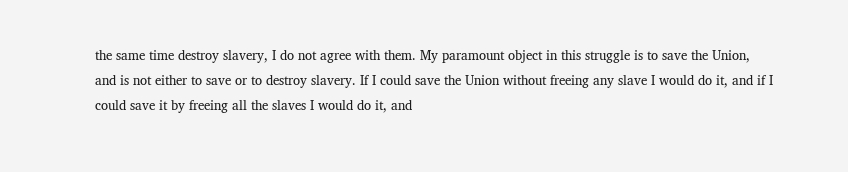the same time destroy slavery, I do not agree with them. My paramount object in this struggle is to save the Union, and is not either to save or to destroy slavery. If I could save the Union without freeing any slave I would do it, and if I could save it by freeing all the slaves I would do it, and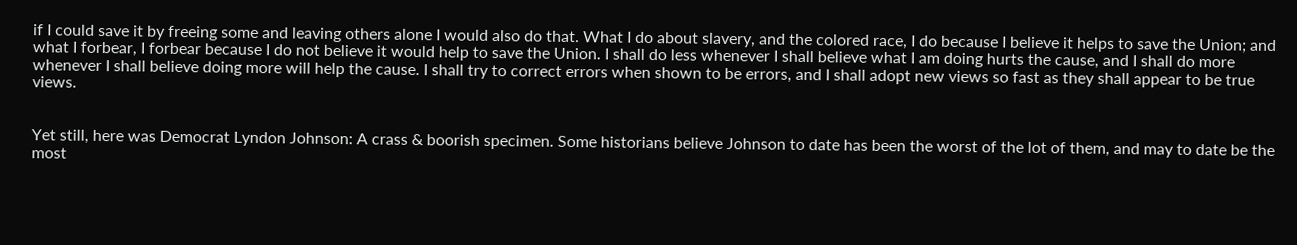if I could save it by freeing some and leaving others alone I would also do that. What I do about slavery, and the colored race, I do because I believe it helps to save the Union; and what I forbear, I forbear because I do not believe it would help to save the Union. I shall do less whenever I shall believe what I am doing hurts the cause, and I shall do more whenever I shall believe doing more will help the cause. I shall try to correct errors when shown to be errors, and I shall adopt new views so fast as they shall appear to be true views.


Yet still, here was Democrat Lyndon Johnson: A crass & boorish specimen. Some historians believe Johnson to date has been the worst of the lot of them, and may to date be the most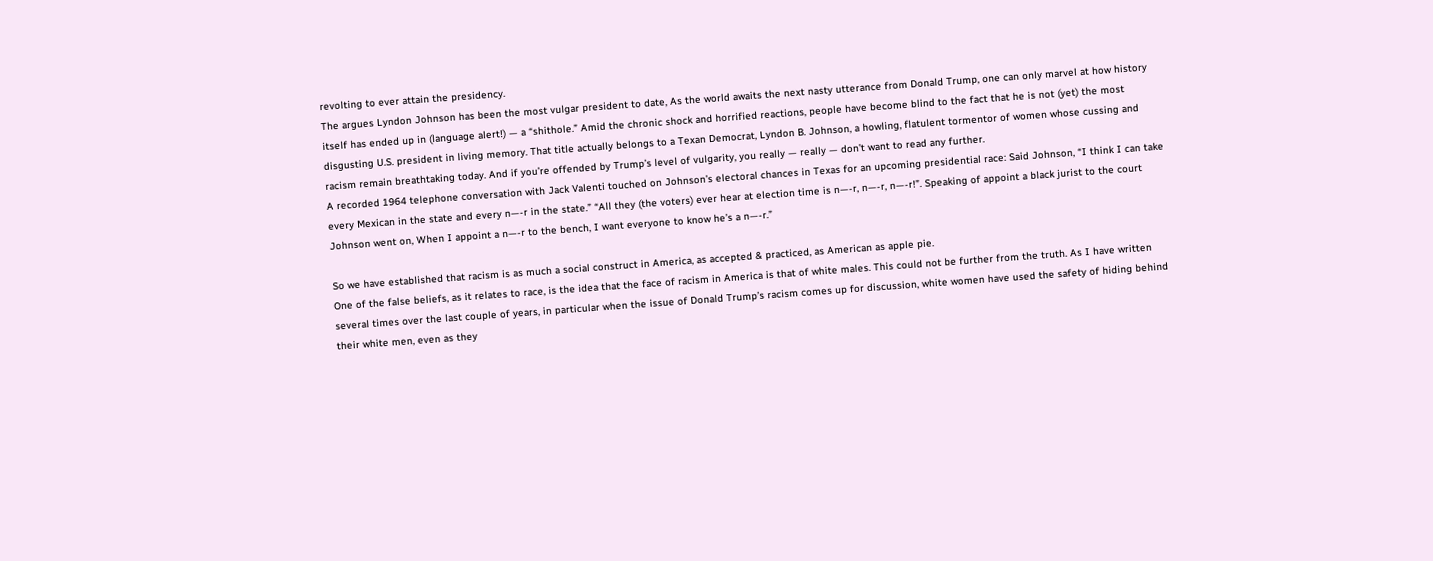revolting to ever attain the presidency.
The argues Lyndon Johnson has been the most vulgar president to date, As the world awaits the next nasty utterance from Donald Trump, one can only marvel at how history itself has ended up in (language alert!) — a “shithole.” Amid the chronic shock and horrified reactions, people have become blind to the fact that he is not (yet) the most disgusting U.S. president in living memory. That title actually belongs to a Texan Democrat, Lyndon B. Johnson, a howling, flatulent tormentor of women whose cussing and racism remain breathtaking today. And if you’re offended by Trump’s level of vulgarity, you really — really — don’t want to read any further.
A recorded 1964 telephone conversation with Jack Valenti touched on Johnson’s electoral chances in Texas for an upcoming presidential race: Said Johnson, “I think I can take every Mexican in the state and every n—-r in the state.” “All they (the voters) ever hear at election time is n—-r, n—-r, n—-r!”. Speaking of appoint a black jurist to the court Johnson went on, When I appoint a n—-r to the bench, I want everyone to know he’s a n—-r.”

So we have established that racism is as much a social construct in America, as accepted & practiced, as American as apple pie.
One of the false beliefs, as it relates to race, is the idea that the face of racism in America is that of white males. This could not be further from the truth. As I have written several times over the last couple of years, in particular when the issue of Donald Trump’s racism comes up for discussion, white women have used the safety of hiding behind their white men, even as they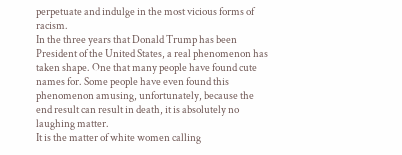perpetuate and indulge in the most vicious forms of racism.
In the three years that Donald Trump has been President of the United States, a real phenomenon has taken shape. One that many people have found cute names for. Some people have even found this phenomenon amusing, unfortunately, because the end result can result in death, it is absolutely no laughing matter.
It is the matter of white women calling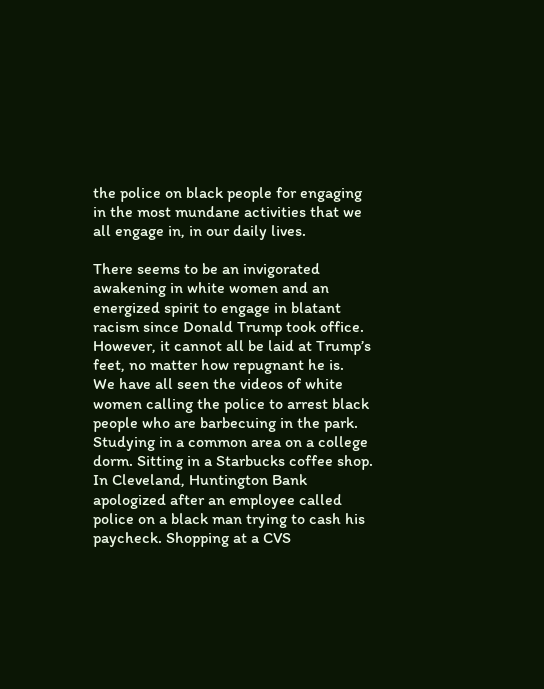the police on black people for engaging in the most mundane activities that we all engage in, in our daily lives.

There seems to be an invigorated awakening in white women and an energized spirit to engage in blatant racism since Donald Trump took office. However, it cannot all be laid at Trump’s feet, no matter how repugnant he is.
We have all seen the videos of white women calling the police to arrest black people who are barbecuing in the park. Studying in a common area on a college dorm. Sitting in a Starbucks coffee shop. In Cleveland, Huntington Bank apologized after an employee called police on a black man trying to cash his paycheck. Shopping at a CVS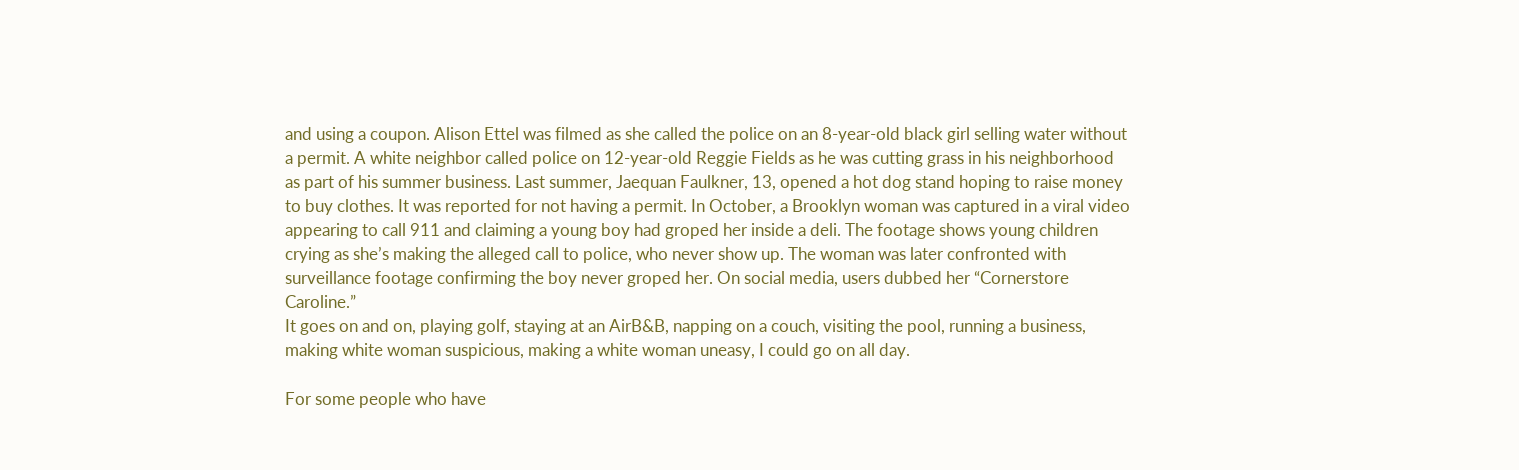and using a coupon. Alison Ettel was filmed as she called the police on an 8-year-old black girl selling water without a permit. A white neighbor called police on 12-year-old Reggie Fields as he was cutting grass in his neighborhood as part of his summer business. Last summer, Jaequan Faulkner, 13, opened a hot dog stand hoping to raise money to buy clothes. It was reported for not having a permit. In October, a Brooklyn woman was captured in a viral video appearing to call 911 and claiming a young boy had groped her inside a deli. The footage shows young children crying as she’s making the alleged call to police, who never show up. The woman was later confronted with surveillance footage confirming the boy never groped her. On social media, users dubbed her “Cornerstore Caroline.”
It goes on and on, playing golf, staying at an AirB&B, napping on a couch, visiting the pool, running a business, making white woman suspicious, making a white woman uneasy, I could go on all day.

For some people who have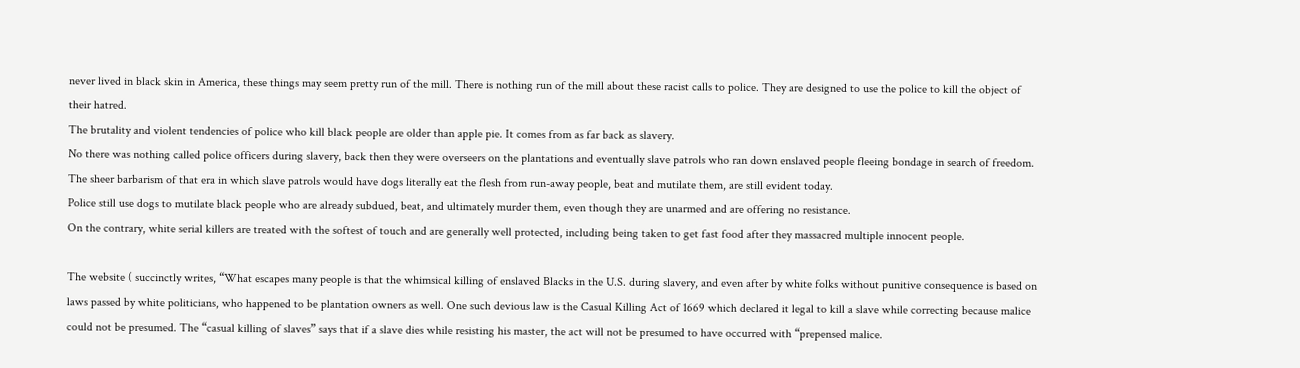never lived in black skin in America, these things may seem pretty run of the mill. There is nothing run of the mill about these racist calls to police. They are designed to use the police to kill the object of their hatred.
The brutality and violent tendencies of police who kill black people are older than apple pie. It comes from as far back as slavery.
No there was nothing called police officers during slavery, back then they were overseers on the plantations and eventually slave patrols who ran down enslaved people fleeing bondage in search of freedom.
The sheer barbarism of that era in which slave patrols would have dogs literally eat the flesh from run-away people, beat and mutilate them, are still evident today.
Police still use dogs to mutilate black people who are already subdued, beat, and ultimately murder them, even though they are unarmed and are offering no resistance.
On the contrary, white serial killers are treated with the softest of touch and are generally well protected, including being taken to get fast food after they massacred multiple innocent people.

The website ( succinctly writes, “What escapes many people is that the whimsical killing of enslaved Blacks in the U.S. during slavery, and even after by white folks without punitive consequence is based on laws passed by white politicians, who happened to be plantation owners as well. One such devious law is the Casual Killing Act of 1669 which declared it legal to kill a slave while correcting because malice could not be presumed. The “casual killing of slaves” says that if a slave dies while resisting his master, the act will not be presumed to have occurred with “prepensed malice.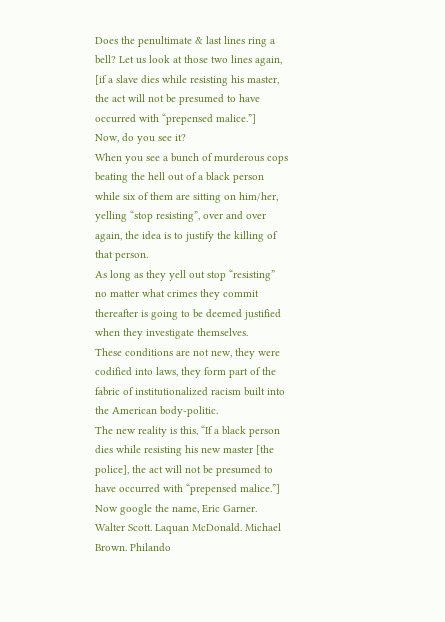Does the penultimate & last lines ring a bell? Let us look at those two lines again, [if a slave dies while resisting his master, the act will not be presumed to have occurred with “prepensed malice.”]
Now, do you see it?
When you see a bunch of murderous cops beating the hell out of a black person while six of them are sitting on him/her, yelling “stop resisting”, over and over again, the idea is to justify the killing of that person.
As long as they yell out stop “resisting” no matter what crimes they commit thereafter is going to be deemed justified when they investigate themselves.
These conditions are not new, they were codified into laws, they form part of the fabric of institutionalized racism built into the American body-politic.
The new reality is this, “If a black person dies while resisting his new master [the police], the act will not be presumed to have occurred with “prepensed malice.”]
Now google the name, Eric Garner. Walter Scott. Laquan McDonald. Michael Brown. Philando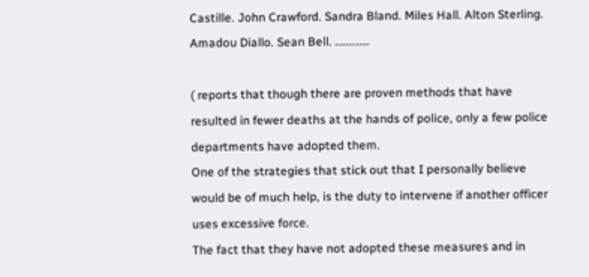Castille. John Crawford. Sandra Bland. Miles Hall. Alton Sterling. Amadou Diallo. Sean Bell. ………….

( reports that though there are proven methods that have resulted in fewer deaths at the hands of police, only a few police departments have adopted them.
One of the strategies that stick out that I personally believe would be of much help, is the duty to intervene if another officer uses excessive force.
The fact that they have not adopted these measures and in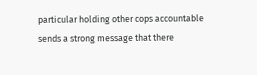particular holding other cops accountable sends a strong message that there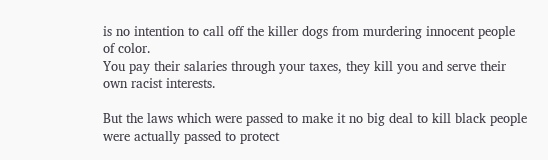is no intention to call off the killer dogs from murdering innocent people of color.
You pay their salaries through your taxes, they kill you and serve their own racist interests.

But the laws which were passed to make it no big deal to kill black people were actually passed to protect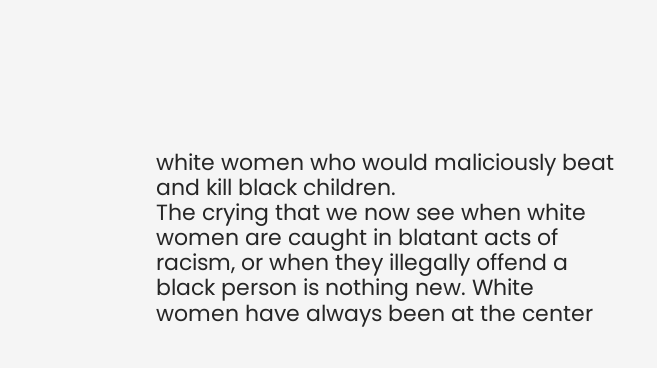white women who would maliciously beat and kill black children.
The crying that we now see when white women are caught in blatant acts of racism, or when they illegally offend a black person is nothing new. White women have always been at the center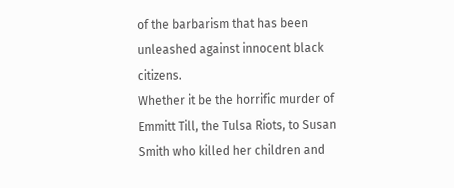of the barbarism that has been unleashed against innocent black citizens.
Whether it be the horrific murder of Emmitt Till, the Tulsa Riots, to Susan Smith who killed her children and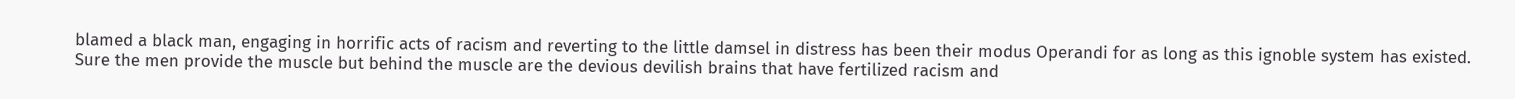blamed a black man, engaging in horrific acts of racism and reverting to the little damsel in distress has been their modus Operandi for as long as this ignoble system has existed.
Sure the men provide the muscle but behind the muscle are the devious devilish brains that have fertilized racism and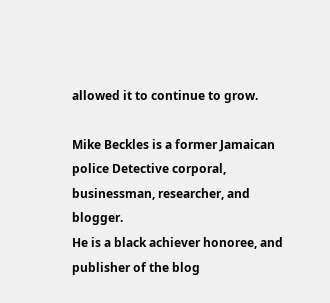allowed it to continue to grow.

Mike Beckles is a former Jamaican police Detective corporal, businessman, researcher, and blogger.
He is a black achiever honoree, and publisher of the blog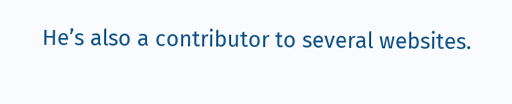He’s also a contributor to several websites.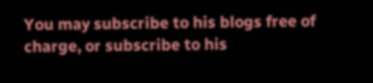You may subscribe to his blogs free of charge, or subscribe to his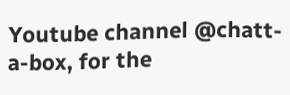Youtube channel @chatt-a-box, for the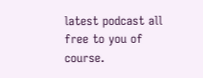latest podcast all free to you of course.